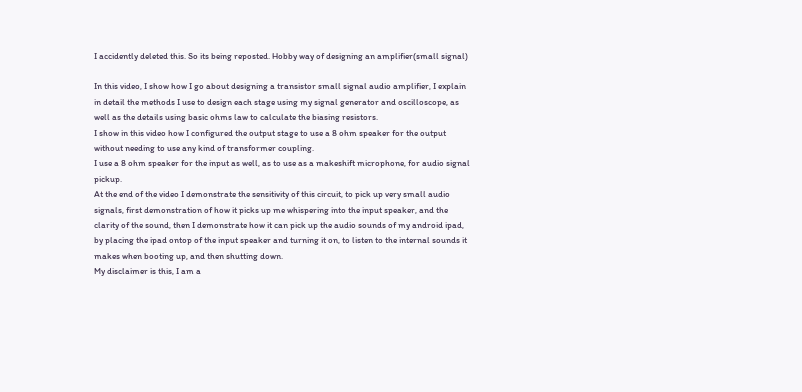I accidently deleted this. So its being reposted. Hobby way of designing an amplifier(small signal)

In this video, I show how I go about designing a transistor small signal audio amplifier, I explain in detail the methods I use to design each stage using my signal generator and oscilloscope, as well as the details using basic ohms law to calculate the biasing resistors.
I show in this video how I configured the output stage to use a 8 ohm speaker for the output without needing to use any kind of transformer coupling.
I use a 8 ohm speaker for the input as well, as to use as a makeshift microphone, for audio signal pickup.
At the end of the video I demonstrate the sensitivity of this circuit, to pick up very small audio signals, first demonstration of how it picks up me whispering into the input speaker, and the clarity of the sound, then I demonstrate how it can pick up the audio sounds of my android ipad, by placing the ipad ontop of the input speaker and turning it on, to listen to the internal sounds it makes when booting up, and then shutting down.
My disclaimer is this, I am a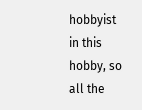hobbyist in this hobby, so all the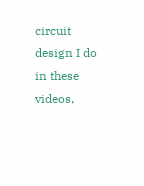circuit design I do in these videos,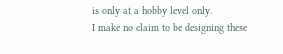is only at a hobby level only.
I make no claim to be designing these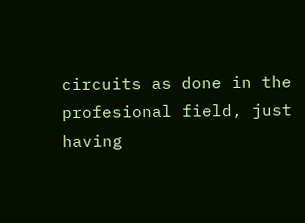circuits as done in the profesional field, just having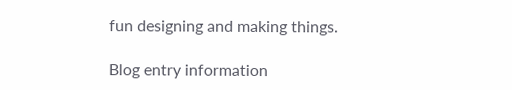fun designing and making things.

Blog entry information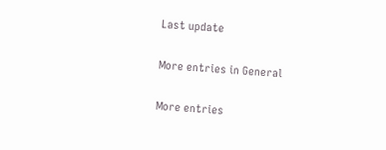Last update

More entries in General

More entries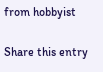from hobbyist

Share this entry